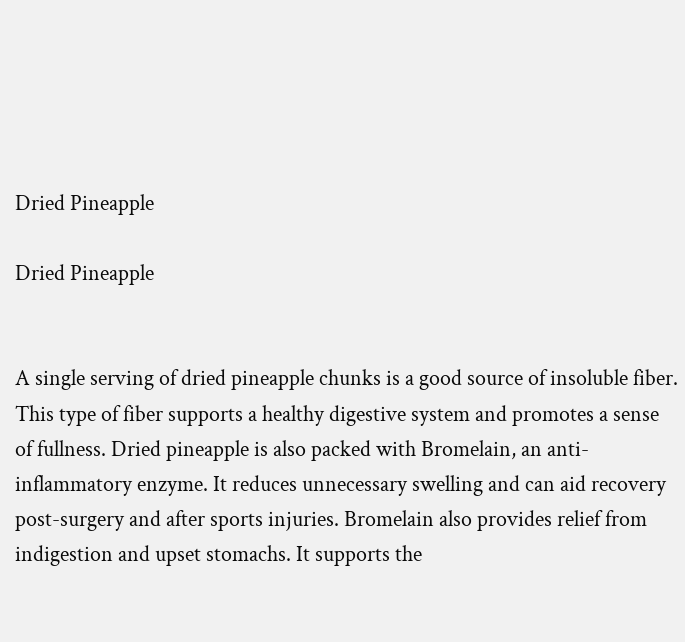Dried Pineapple

Dried Pineapple


A single serving of dried pineapple chunks is a good source of insoluble fiber. This type of fiber supports a healthy digestive system and promotes a sense of fullness. Dried pineapple is also packed with Bromelain, an anti-inflammatory enzyme. It reduces unnecessary swelling and can aid recovery post-surgery and after sports injuries. Bromelain also provides relief from indigestion and upset stomachs. It supports the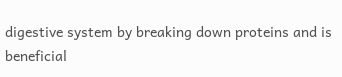digestive system by breaking down proteins and is beneficial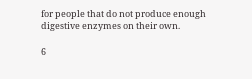for people that do not produce enough digestive enzymes on their own.

6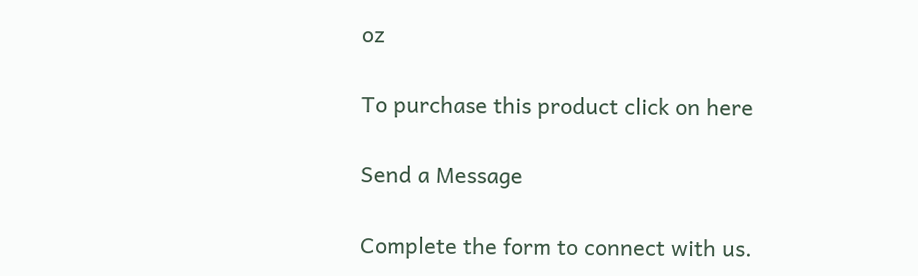oz

To purchase this product click on here

Send a Message

Complete the form to connect with us.